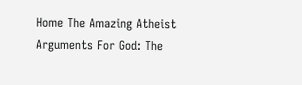Home The Amazing Atheist Arguments For God: The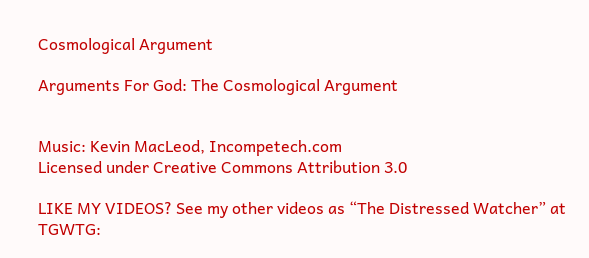Cosmological Argument

Arguments For God: The Cosmological Argument


Music: Kevin MacLeod, Incompetech.com
Licensed under Creative Commons Attribution 3.0

LIKE MY VIDEOS? See my other videos as “The Distressed Watcher” at TGWTG: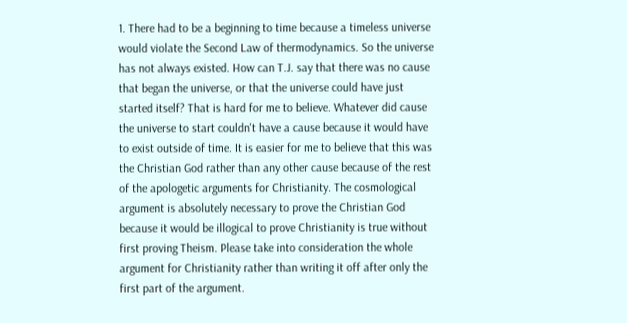1. There had to be a beginning to time because a timeless universe would violate the Second Law of thermodynamics. So the universe has not always existed. How can T.J. say that there was no cause that began the universe, or that the universe could have just started itself? That is hard for me to believe. Whatever did cause the universe to start couldn't have a cause because it would have to exist outside of time. It is easier for me to believe that this was the Christian God rather than any other cause because of the rest of the apologetic arguments for Christianity. The cosmological argument is absolutely necessary to prove the Christian God because it would be illogical to prove Christianity is true without first proving Theism. Please take into consideration the whole argument for Christianity rather than writing it off after only the first part of the argument.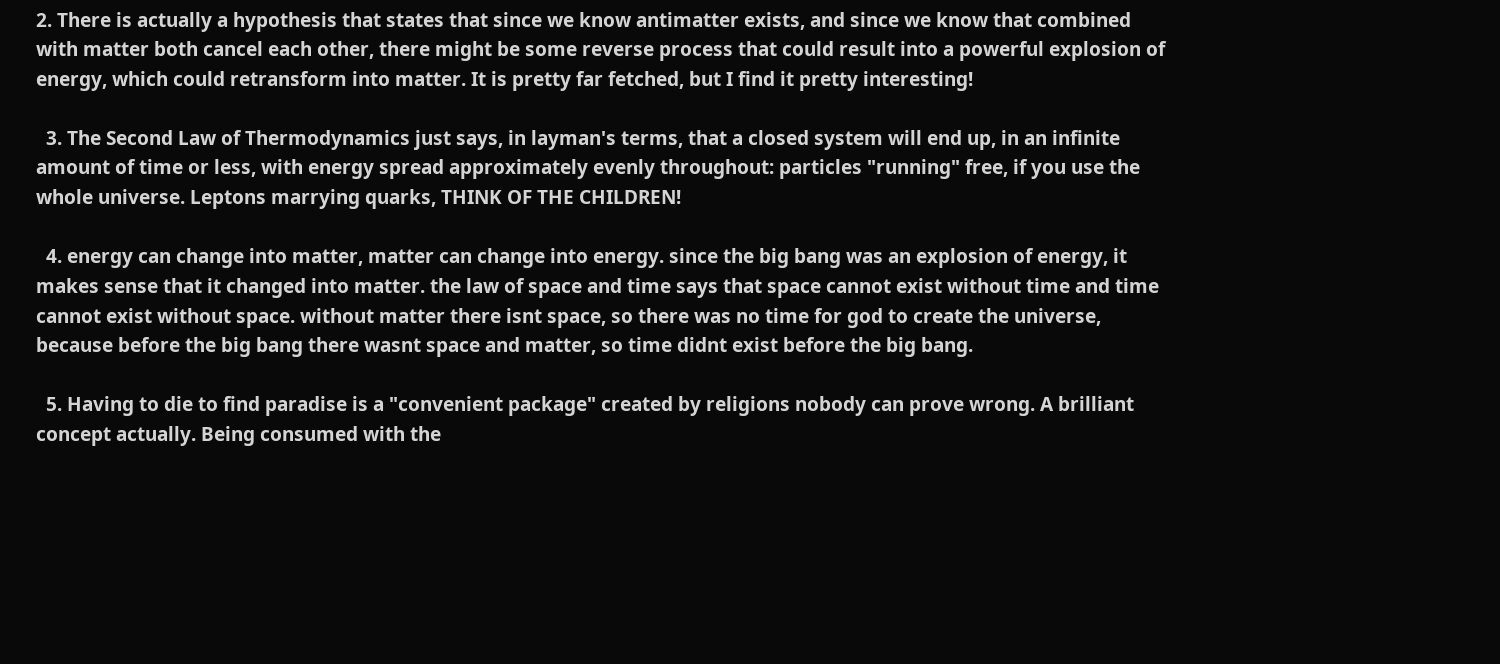2. There is actually a hypothesis that states that since we know antimatter exists, and since we know that combined with matter both cancel each other, there might be some reverse process that could result into a powerful explosion of energy, which could retransform into matter. It is pretty far fetched, but I find it pretty interesting!

  3. The Second Law of Thermodynamics just says, in layman's terms, that a closed system will end up, in an infinite amount of time or less, with energy spread approximately evenly throughout: particles "running" free, if you use the whole universe. Leptons marrying quarks, THINK OF THE CHILDREN!

  4. energy can change into matter, matter can change into energy. since the big bang was an explosion of energy, it makes sense that it changed into matter. the law of space and time says that space cannot exist without time and time cannot exist without space. without matter there isnt space, so there was no time for god to create the universe, because before the big bang there wasnt space and matter, so time didnt exist before the big bang.

  5. Having to die to find paradise is a "convenient package" created by religions nobody can prove wrong. A brilliant concept actually. Being consumed with the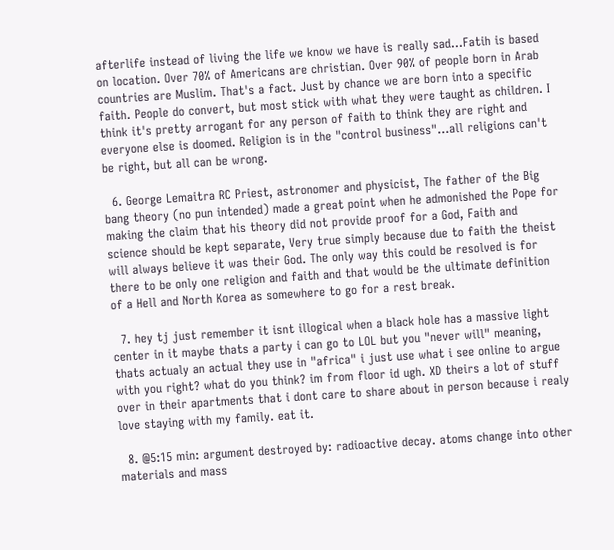afterlife instead of living the life we know we have is really sad…Fatih is based on location. Over 70% of Americans are christian. Over 90% of people born in Arab countries are Muslim. That's a fact. Just by chance we are born into a specific faith. People do convert, but most stick with what they were taught as children. I think it's pretty arrogant for any person of faith to think they are right and everyone else is doomed. Religion is in the "control business"…all religions can't be right, but all can be wrong.

  6. George Lemaitra RC Priest, astronomer and physicist, The father of the Big bang theory (no pun intended) made a great point when he admonished the Pope for making the claim that his theory did not provide proof for a God, Faith and science should be kept separate, Very true simply because due to faith the theist will always believe it was their God. The only way this could be resolved is for there to be only one religion and faith and that would be the ultimate definition of a Hell and North Korea as somewhere to go for a rest break.

  7. hey tj just remember it isnt illogical when a black hole has a massive light center in it maybe thats a party i can go to LOL but you "never will" meaning, thats actualy an actual they use in "africa" i just use what i see online to argue with you right? what do you think? im from floor id ugh. XD theirs a lot of stuff over in their apartments that i dont care to share about in person because i realy love staying with my family. eat it.

  8. @5:15 min: argument destroyed by: radioactive decay. atoms change into other materials and mass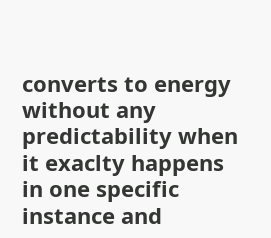converts to energy without any predictability when it exaclty happens in one specific instance and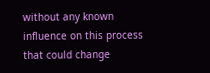without any known influence on this process that could change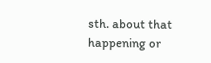sth. about that happening or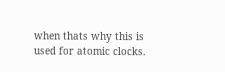when thats why this is used for atomic clocks.